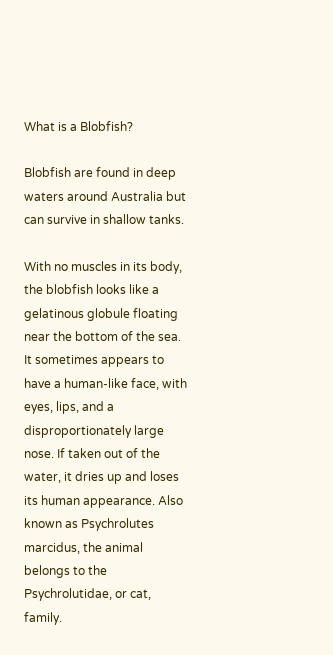What is a Blobfish?

Blobfish are found in deep waters around Australia but can survive in shallow tanks.

With no muscles in its body, the blobfish looks like a gelatinous globule floating near the bottom of the sea. It sometimes appears to have a human-like face, with eyes, lips, and a disproportionately large nose. If taken out of the water, it dries up and loses its human appearance. Also known as Psychrolutes marcidus, the animal belongs to the Psychrolutidae, or cat, family.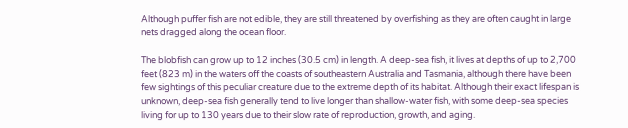Although puffer fish are not edible, they are still threatened by overfishing as they are often caught in large nets dragged along the ocean floor.

The blobfish can grow up to 12 inches (30.5 cm) in length. A deep-sea fish, it lives at depths of up to 2,700 feet (823 m) in the waters off the coasts of southeastern Australia and Tasmania, although there have been few sightings of this peculiar creature due to the extreme depth of its habitat. Although their exact lifespan is unknown, deep-sea fish generally tend to live longer than shallow-water fish, with some deep-sea species living for up to 130 years due to their slow rate of reproduction, growth, and aging.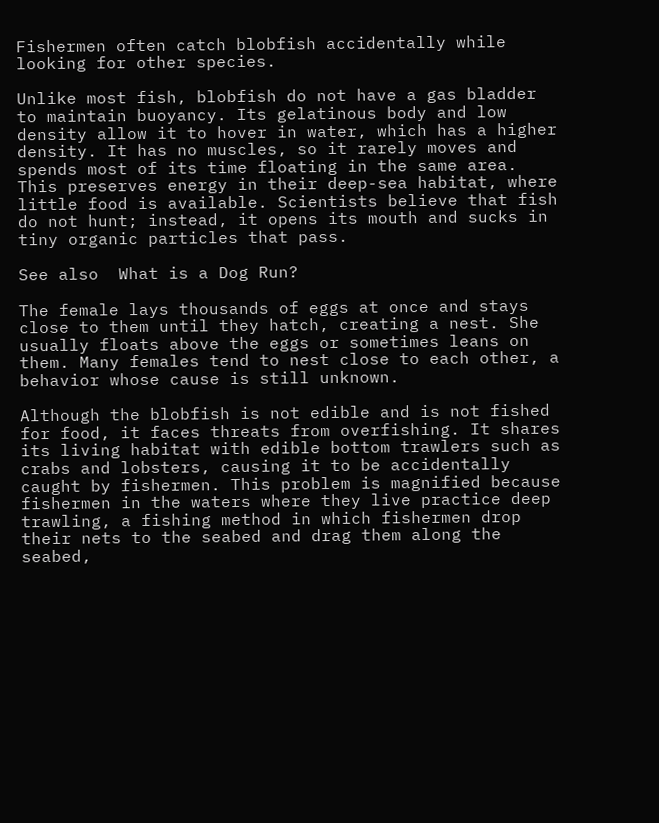Fishermen often catch blobfish accidentally while looking for other species.

Unlike most fish, blobfish do not have a gas bladder to maintain buoyancy. Its gelatinous body and low density allow it to hover in water, which has a higher density. It has no muscles, so it rarely moves and spends most of its time floating in the same area. This preserves energy in their deep-sea habitat, where little food is available. Scientists believe that fish do not hunt; instead, it opens its mouth and sucks in tiny organic particles that pass.

See also  What is a Dog Run?

The female lays thousands of eggs at once and stays close to them until they hatch, creating a nest. She usually floats above the eggs or sometimes leans on them. Many females tend to nest close to each other, a behavior whose cause is still unknown.

Although the blobfish is not edible and is not fished for food, it faces threats from overfishing. It shares its living habitat with edible bottom trawlers such as crabs and lobsters, causing it to be accidentally caught by fishermen. This problem is magnified because fishermen in the waters where they live practice deep trawling, a fishing method in which fishermen drop their nets to the seabed and drag them along the seabed,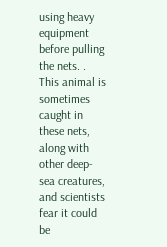using heavy equipment before pulling the nets. . This animal is sometimes caught in these nets, along with other deep-sea creatures, and scientists fear it could be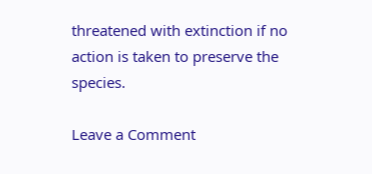threatened with extinction if no action is taken to preserve the species.

Leave a Comment